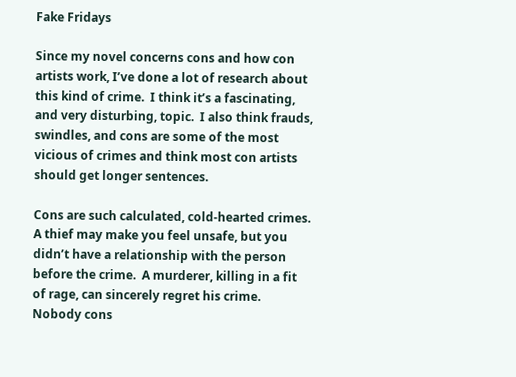Fake Fridays

Since my novel concerns cons and how con artists work, I’ve done a lot of research about this kind of crime.  I think it’s a fascinating, and very disturbing, topic.  I also think frauds, swindles, and cons are some of the most vicious of crimes and think most con artists should get longer sentences.

Cons are such calculated, cold-hearted crimes.  A thief may make you feel unsafe, but you didn’t have a relationship with the person before the crime.  A murderer, killing in a fit of rage, can sincerely regret his crime.  Nobody cons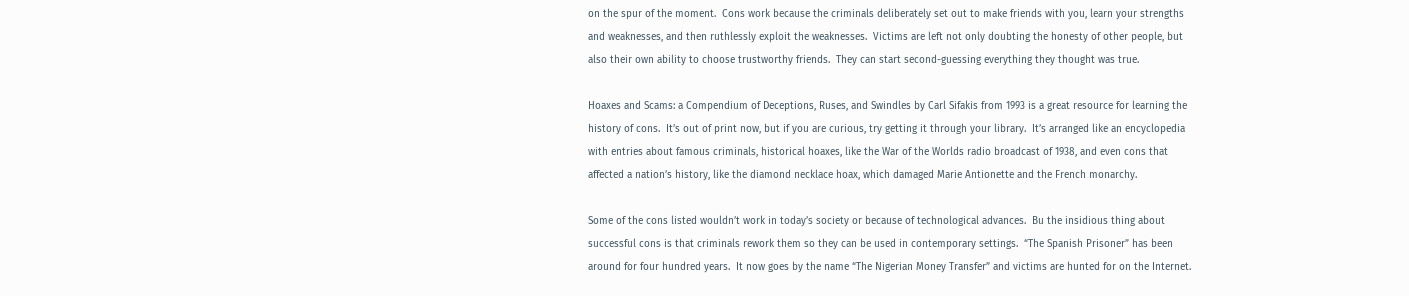on the spur of the moment.  Cons work because the criminals deliberately set out to make friends with you, learn your strengths and weaknesses, and then ruthlessly exploit the weaknesses.  Victims are left not only doubting the honesty of other people, but also their own ability to choose trustworthy friends.  They can start second-guessing everything they thought was true.

Hoaxes and Scams: a Compendium of Deceptions, Ruses, and Swindles by Carl Sifakis from 1993 is a great resource for learning the history of cons.  It’s out of print now, but if you are curious, try getting it through your library.  It’s arranged like an encyclopedia with entries about famous criminals, historical hoaxes, like the War of the Worlds radio broadcast of 1938, and even cons that affected a nation’s history, like the diamond necklace hoax, which damaged Marie Antionette and the French monarchy.

Some of the cons listed wouldn’t work in today’s society or because of technological advances.  Bu the insidious thing about successful cons is that criminals rework them so they can be used in contemporary settings.  “The Spanish Prisoner” has been around for four hundred years.  It now goes by the name “The Nigerian Money Transfer” and victims are hunted for on the Internet.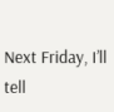Next Friday, I’ll tell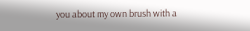you about my own brush with a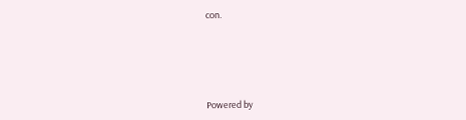con.





Powered by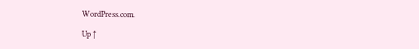WordPress.com.

Up ↑